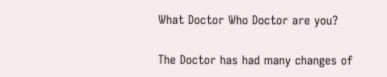What Doctor Who Doctor are you?

The Doctor has had many changes of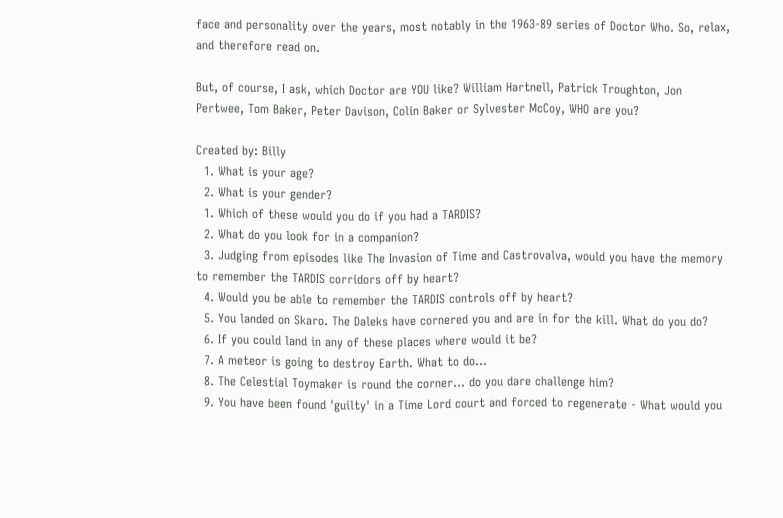face and personality over the years, most notably in the 1963-89 series of Doctor Who. So, relax, and therefore read on.

But, of course, I ask, which Doctor are YOU like? William Hartnell, Patrick Troughton, Jon Pertwee, Tom Baker, Peter Davison, Colin Baker or Sylvester McCoy, WHO are you?

Created by: Billy
  1. What is your age?
  2. What is your gender?
  1. Which of these would you do if you had a TARDIS?
  2. What do you look for in a companion?
  3. Judging from episodes like The Invasion of Time and Castrovalva, would you have the memory to remember the TARDIS corridors off by heart?
  4. Would you be able to remember the TARDIS controls off by heart?
  5. You landed on Skaro. The Daleks have cornered you and are in for the kill. What do you do?
  6. If you could land in any of these places where would it be?
  7. A meteor is going to destroy Earth. What to do...
  8. The Celestial Toymaker is round the corner... do you dare challenge him?
  9. You have been found 'guilty' in a Time Lord court and forced to regenerate - What would you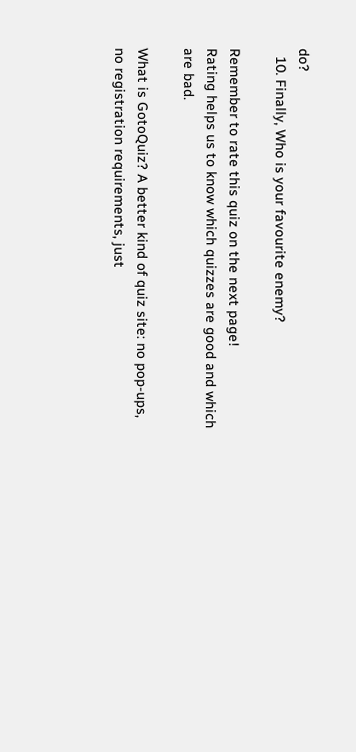do?
  10. Finally, Who is your favourite enemy?

Remember to rate this quiz on the next page!
Rating helps us to know which quizzes are good and which are bad.

What is GotoQuiz? A better kind of quiz site: no pop-ups, no registration requirements, just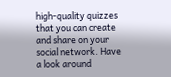high-quality quizzes that you can create and share on your social network. Have a look around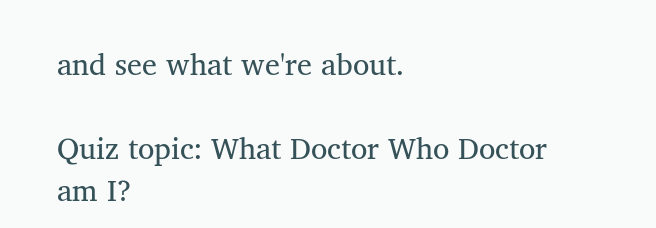and see what we're about.

Quiz topic: What Doctor Who Doctor am I?